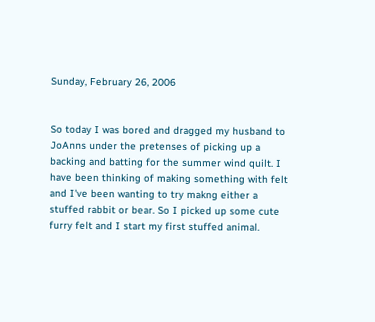Sunday, February 26, 2006


So today I was bored and dragged my husband to JoAnns under the pretenses of picking up a backing and batting for the summer wind quilt. I have been thinking of making something with felt and I've been wanting to try makng either a stuffed rabbit or bear. So I picked up some cute furry felt and I start my first stuffed animal.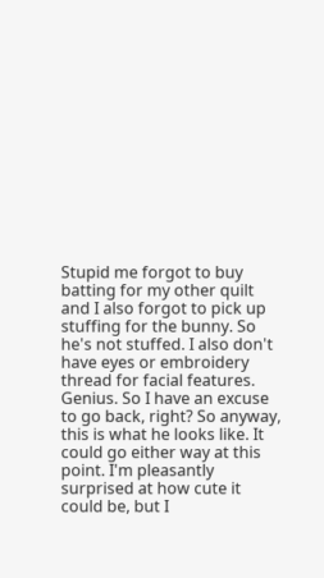Stupid me forgot to buy batting for my other quilt and I also forgot to pick up stuffing for the bunny. So he's not stuffed. I also don't have eyes or embroidery thread for facial features. Genius. So I have an excuse to go back, right? So anyway, this is what he looks like. It could go either way at this point. I'm pleasantly surprised at how cute it could be, but I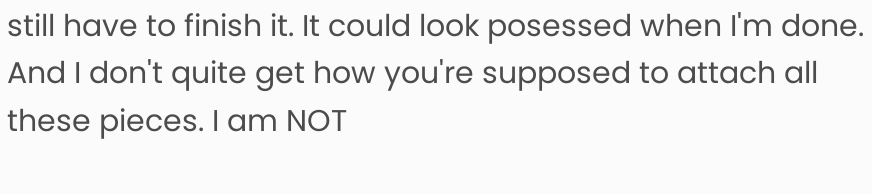still have to finish it. It could look posessed when I'm done. And I don't quite get how you're supposed to attach all these pieces. I am NOT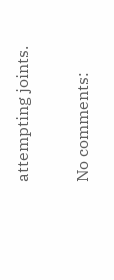attempting joints.

No comments: